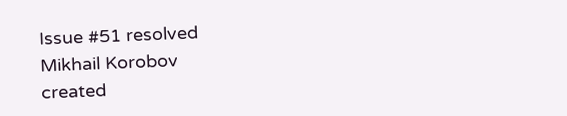Issue #51 resolved
Mikhail Korobov
created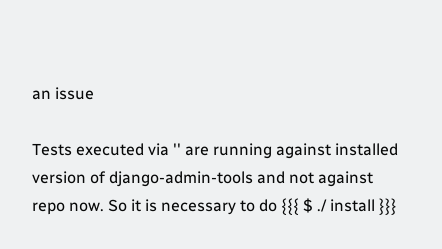an issue

Tests executed via '' are running against installed version of django-admin-tools and not against repo now. So it is necessary to do {{{ $ ./ install }}}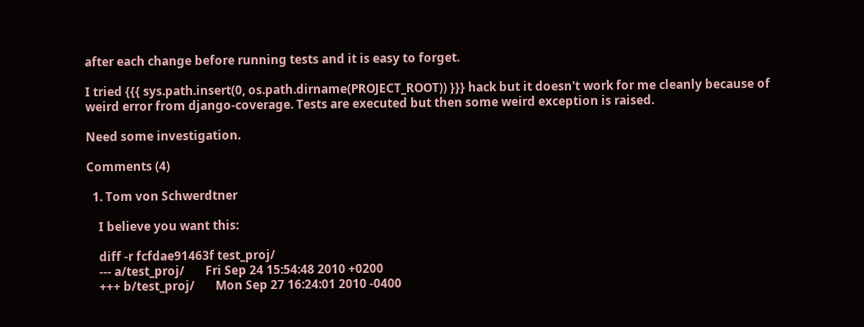after each change before running tests and it is easy to forget.

I tried {{{ sys.path.insert(0, os.path.dirname(PROJECT_ROOT)) }}} hack but it doesn't work for me cleanly because of weird error from django-coverage. Tests are executed but then some weird exception is raised.

Need some investigation.

Comments (4)

  1. Tom von Schwerdtner

    I believe you want this:

    diff -r fcfdae91463f test_proj/
    --- a/test_proj/       Fri Sep 24 15:54:48 2010 +0200
    +++ b/test_proj/       Mon Sep 27 16:24:01 2010 -0400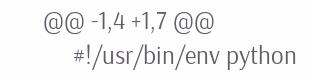@@ -1,4 +1,7 @@
     #!/usr/bin/env python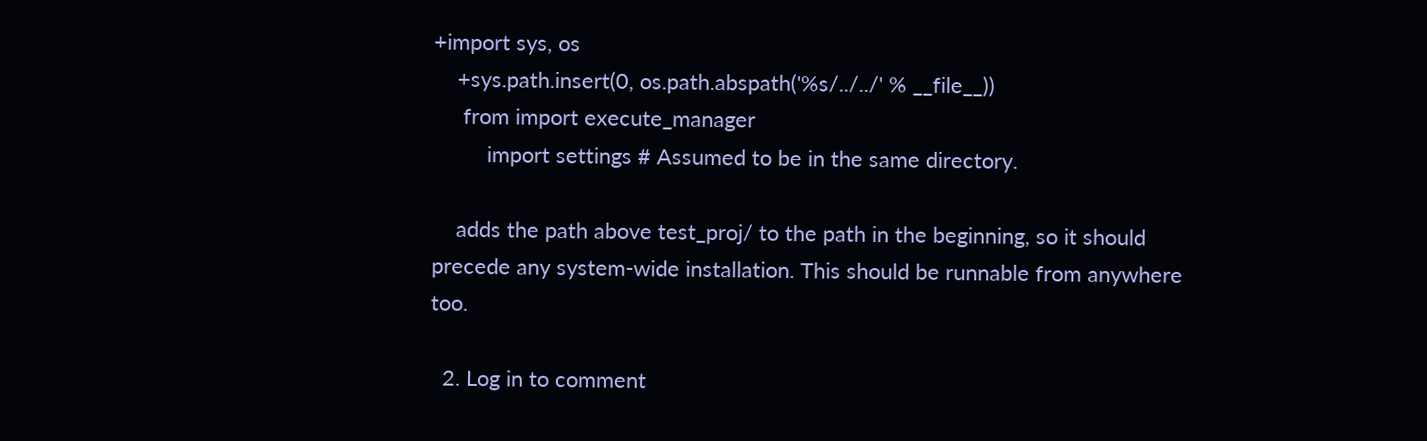+import sys, os
    +sys.path.insert(0, os.path.abspath('%s/../../' % __file__))
     from import execute_manager
         import settings # Assumed to be in the same directory.

    adds the path above test_proj/ to the path in the beginning, so it should precede any system-wide installation. This should be runnable from anywhere too.

  2. Log in to comment